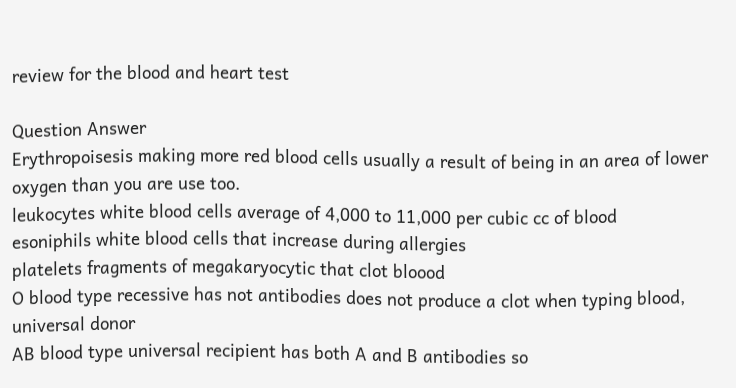review for the blood and heart test

Question Answer
Erythropoisesis making more red blood cells usually a result of being in an area of lower oxygen than you are use too.
leukocytes white blood cells average of 4,000 to 11,000 per cubic cc of blood
esoniphils white blood cells that increase during allergies
platelets fragments of megakaryocytic that clot bloood
O blood type recessive has not antibodies does not produce a clot when typing blood, universal donor
AB blood type universal recipient has both A and B antibodies so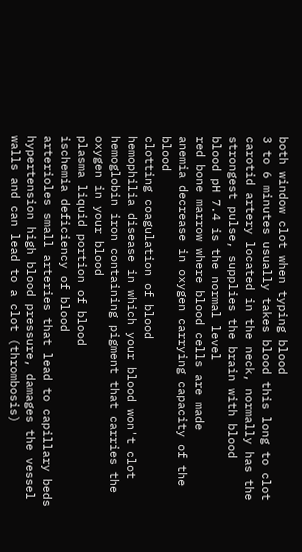both window clot when typing blood
3 to 6 minutes usually takes blood this long to clot
carotid artery located in the neck, normally has the strongest pulse, supplies the brain with blood
blood pH 7.4 is the normal level
red bone marrow where blood cells are made
anemia decrease in oxygen carrying capacity of the blood
clotting coagulation of blood
hemophilia disease in which your blood won't clot
hemoglobin iron containing pigment that carries the oxygen in your blood
plasma liquid portion of blood
ischemia deficiency of blood
arterioles small arteries that lead to capillary beds
hypertension high blood pressure, damages the vessel walls and can lead to a clot (thrombosis)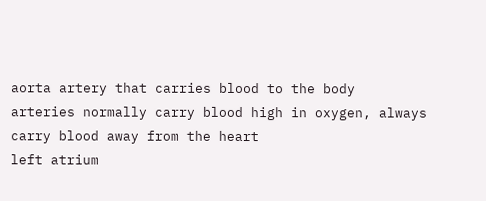aorta artery that carries blood to the body
arteries normally carry blood high in oxygen, always carry blood away from the heart
left atrium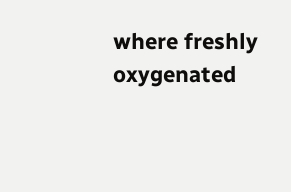where freshly oxygenated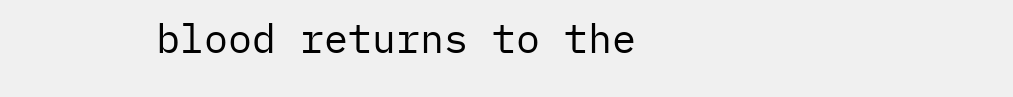blood returns to the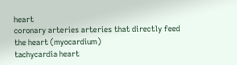heart
coronary arteries arteries that directly feed the heart (myocardium)
tachycardia heart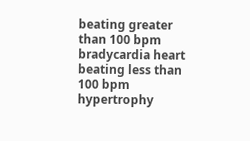beating greater than 100 bpm
bradycardia heart beating less than 100 bpm
hypertrophy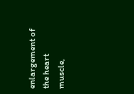enlargement of the heart muscle,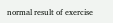normal result of exercise